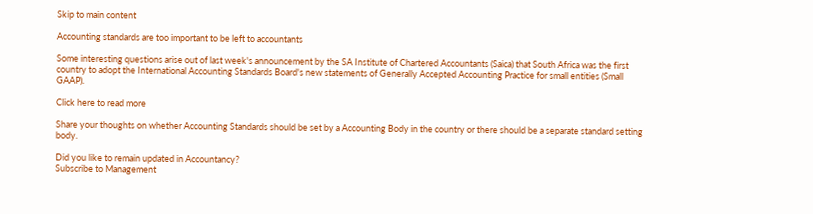Skip to main content

Accounting standards are too important to be left to accountants

Some interesting questions arise out of last week's announcement by the SA Institute of Chartered Accountants (Saica) that South Africa was the first country to adopt the International Accounting Standards Board's new statements of Generally Accepted Accounting Practice for small entities (Small GAAP).

Click here to read more

Share your thoughts on whether Accounting Standards should be set by a Accounting Body in the country or there should be a separate standard setting body.

Did you like to remain updated in Accountancy?
Subscribe to Management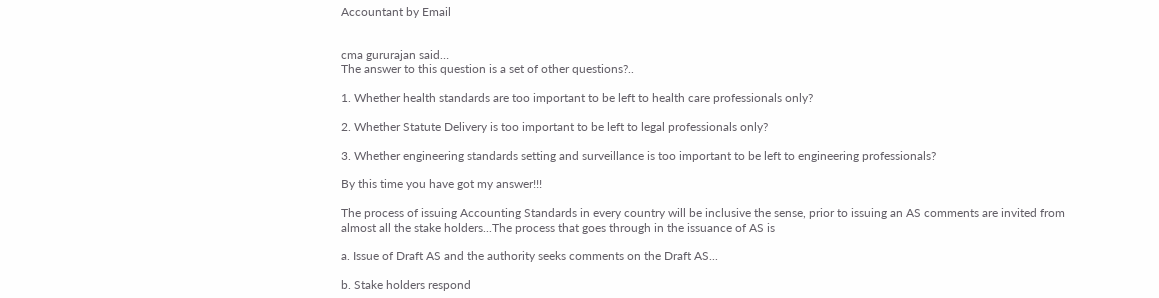Accountant by Email


cma gururajan said…
The answer to this question is a set of other questions?..

1. Whether health standards are too important to be left to health care professionals only?

2. Whether Statute Delivery is too important to be left to legal professionals only?

3. Whether engineering standards setting and surveillance is too important to be left to engineering professionals?

By this time you have got my answer!!!

The process of issuing Accounting Standards in every country will be inclusive the sense, prior to issuing an AS comments are invited from almost all the stake holders...The process that goes through in the issuance of AS is

a. Issue of Draft AS and the authority seeks comments on the Draft AS...

b. Stake holders respond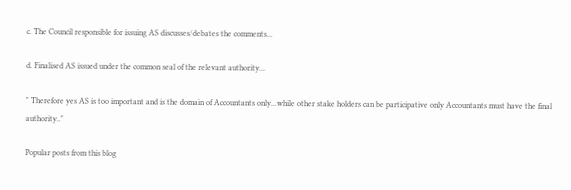c. The Council responsible for issuing AS discusses/debates the comments...

d. Finalised AS issued under the common seal of the relevant authority...

" Therefore yes AS is too important and is the domain of Accountants only...while other stake holders can be participative only Accountants must have the final authority.."

Popular posts from this blog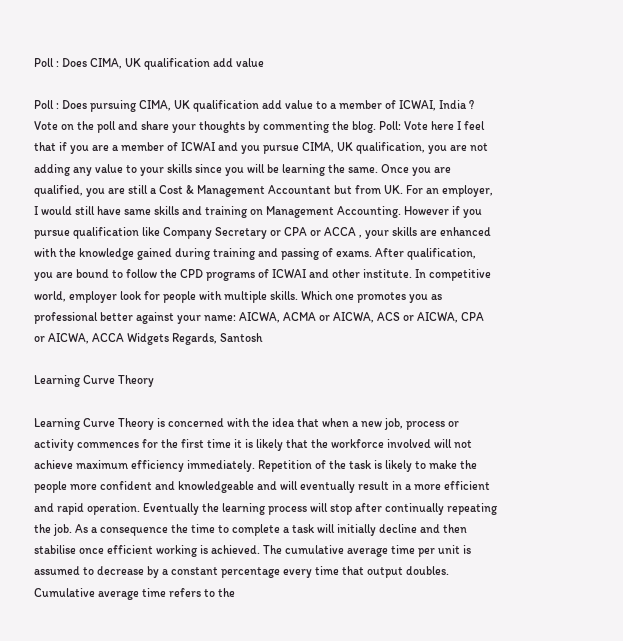Poll : Does CIMA, UK qualification add value

Poll : Does pursuing CIMA, UK qualification add value to a member of ICWAI, India ? Vote on the poll and share your thoughts by commenting the blog. Poll: Vote here I feel that if you are a member of ICWAI and you pursue CIMA, UK qualification, you are not adding any value to your skills since you will be learning the same. Once you are qualified, you are still a Cost & Management Accountant but from UK. For an employer, I would still have same skills and training on Management Accounting. However if you pursue qualification like Company Secretary or CPA or ACCA , your skills are enhanced with the knowledge gained during training and passing of exams. After qualification, you are bound to follow the CPD programs of ICWAI and other institute. In competitive world, employer look for people with multiple skills. Which one promotes you as professional better against your name: AICWA, ACMA or AICWA, ACS or AICWA, CPA or AICWA, ACCA Widgets Regards, Santosh

Learning Curve Theory

Learning Curve Theory is concerned with the idea that when a new job, process or activity commences for the first time it is likely that the workforce involved will not achieve maximum efficiency immediately. Repetition of the task is likely to make the people more confident and knowledgeable and will eventually result in a more efficient and rapid operation. Eventually the learning process will stop after continually repeating the job. As a consequence the time to complete a task will initially decline and then stabilise once efficient working is achieved. The cumulative average time per unit is assumed to decrease by a constant percentage every time that output doubles. Cumulative average time refers to the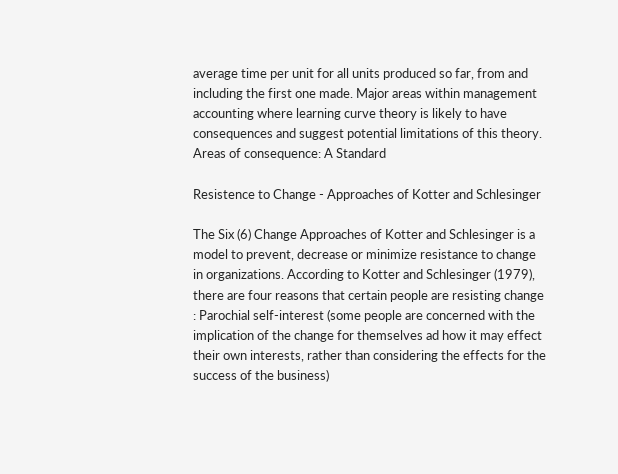average time per unit for all units produced so far, from and including the first one made. Major areas within management accounting where learning curve theory is likely to have consequences and suggest potential limitations of this theory. Areas of consequence: A Standard

Resistence to Change - Approaches of Kotter and Schlesinger

The Six (6) Change Approaches of Kotter and Schlesinger is a model to prevent, decrease or minimize resistance to change in organizations. According to Kotter and Schlesinger (1979), there are four reasons that certain people are resisting change : Parochial self-interest (some people are concerned with the implication of the change for themselves ad how it may effect their own interests, rather than considering the effects for the success of the business)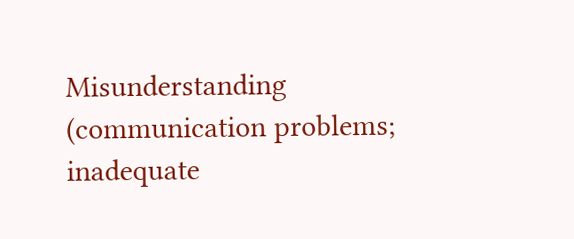Misunderstanding (communication problems; inadequate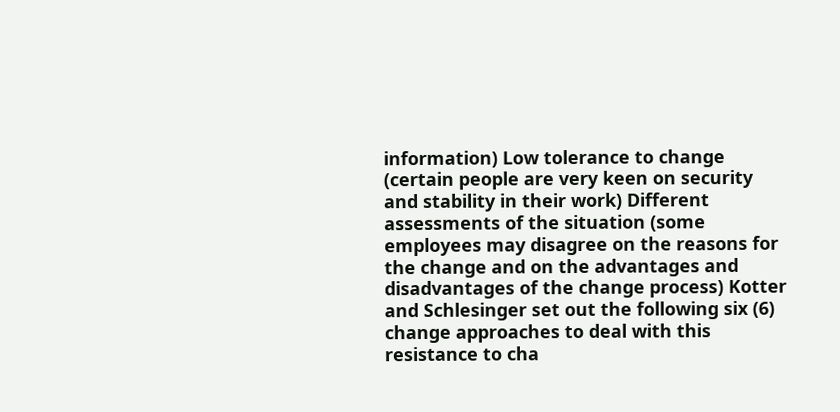information) Low tolerance to change (certain people are very keen on security and stability in their work) Different assessments of the situation (some employees may disagree on the reasons for the change and on the advantages and disadvantages of the change process) Kotter and Schlesinger set out the following six (6) change approaches to deal with this resistance to cha